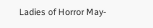Ladies of Horror May-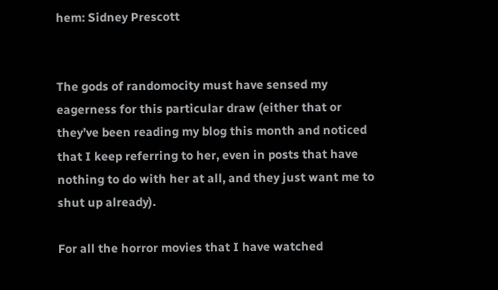hem: Sidney Prescott


The gods of randomocity must have sensed my eagerness for this particular draw (either that or they’ve been reading my blog this month and noticed that I keep referring to her, even in posts that have nothing to do with her at all, and they just want me to shut up already).

For all the horror movies that I have watched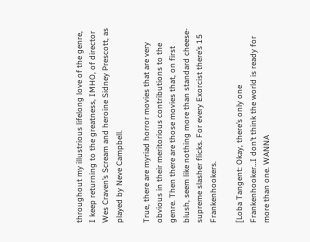throughout my illustrious lifelong love of the genre, I keep returning to the greatness, IMHO, of director Wes Craven’s Scream and heroine Sidney Prescott, as played by Neve Campbell.

True, there are myriad horror movies that are very obvious in their meritorious contributions to the genre. Then there are those movies that, on first blush, seem like nothing more than standard cheese-supreme slasher flicks. For every Exorcist there’s 15 Frankenhookers.

[Loba Tangent: Okay, there’s only one Frankenhooker…I don’t think the world is ready for more than one. WANNA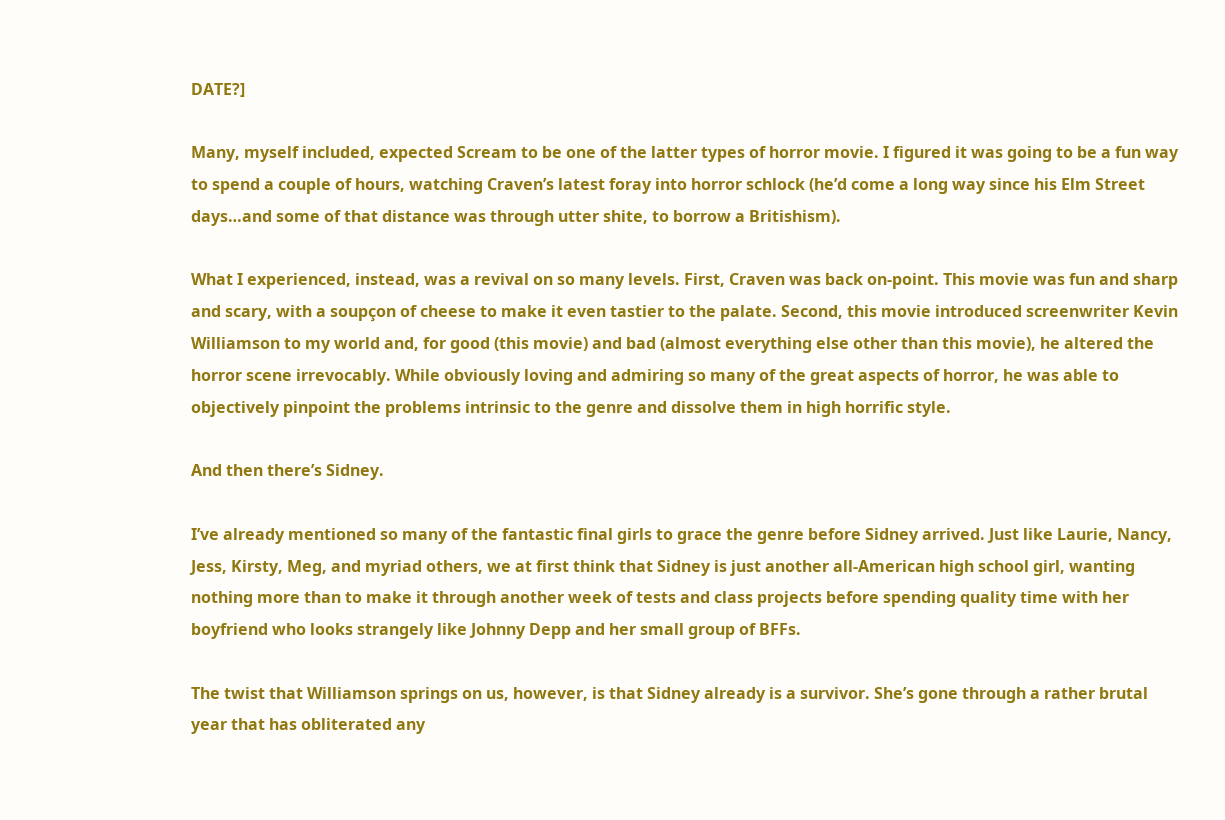DATE?]

Many, myself included, expected Scream to be one of the latter types of horror movie. I figured it was going to be a fun way to spend a couple of hours, watching Craven’s latest foray into horror schlock (he’d come a long way since his Elm Street days…and some of that distance was through utter shite, to borrow a Britishism).

What I experienced, instead, was a revival on so many levels. First, Craven was back on-point. This movie was fun and sharp and scary, with a soupçon of cheese to make it even tastier to the palate. Second, this movie introduced screenwriter Kevin Williamson to my world and, for good (this movie) and bad (almost everything else other than this movie), he altered the horror scene irrevocably. While obviously loving and admiring so many of the great aspects of horror, he was able to objectively pinpoint the problems intrinsic to the genre and dissolve them in high horrific style.

And then there’s Sidney.

I’ve already mentioned so many of the fantastic final girls to grace the genre before Sidney arrived. Just like Laurie, Nancy, Jess, Kirsty, Meg, and myriad others, we at first think that Sidney is just another all-American high school girl, wanting nothing more than to make it through another week of tests and class projects before spending quality time with her boyfriend who looks strangely like Johnny Depp and her small group of BFFs.

The twist that Williamson springs on us, however, is that Sidney already is a survivor. She’s gone through a rather brutal year that has obliterated any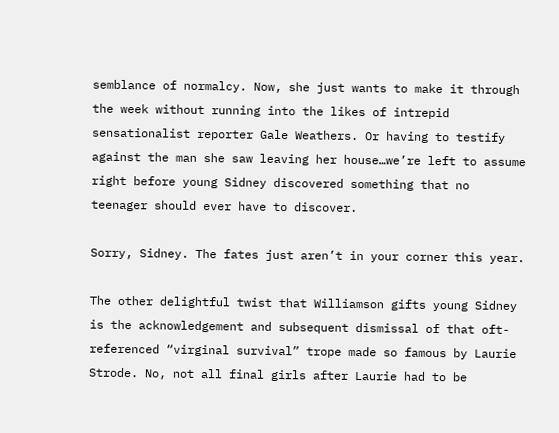semblance of normalcy. Now, she just wants to make it through the week without running into the likes of intrepid sensationalist reporter Gale Weathers. Or having to testify against the man she saw leaving her house…we’re left to assume right before young Sidney discovered something that no teenager should ever have to discover.

Sorry, Sidney. The fates just aren’t in your corner this year.

The other delightful twist that Williamson gifts young Sidney is the acknowledgement and subsequent dismissal of that oft-referenced “virginal survival” trope made so famous by Laurie Strode. No, not all final girls after Laurie had to be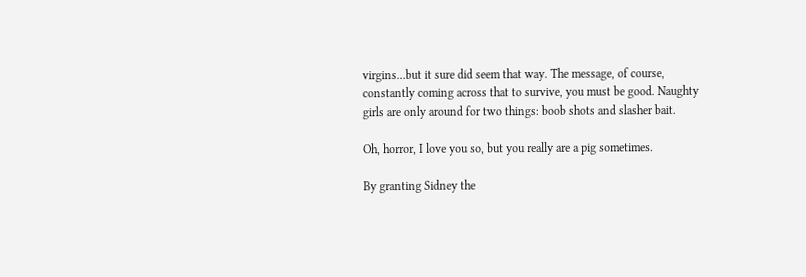virgins…but it sure did seem that way. The message, of course, constantly coming across that to survive, you must be good. Naughty girls are only around for two things: boob shots and slasher bait.

Oh, horror, I love you so, but you really are a pig sometimes.

By granting Sidney the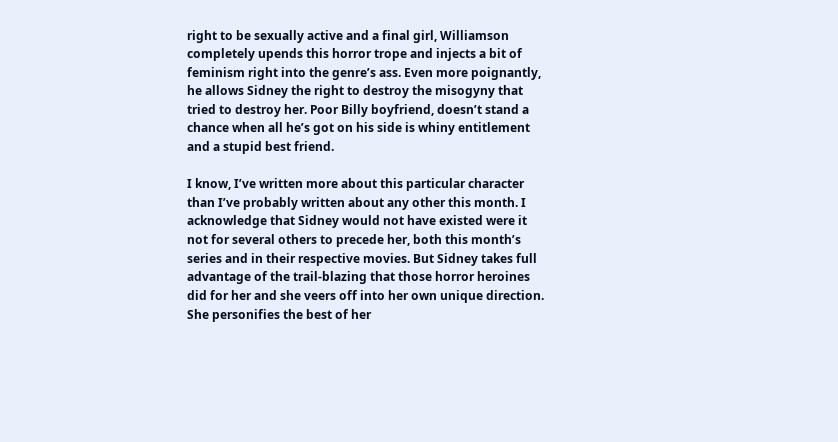right to be sexually active and a final girl, Williamson completely upends this horror trope and injects a bit of feminism right into the genre’s ass. Even more poignantly, he allows Sidney the right to destroy the misogyny that tried to destroy her. Poor Billy boyfriend, doesn’t stand a chance when all he’s got on his side is whiny entitlement and a stupid best friend.

I know, I’ve written more about this particular character than I’ve probably written about any other this month. I acknowledge that Sidney would not have existed were it not for several others to precede her, both this month’s series and in their respective movies. But Sidney takes full advantage of the trail-blazing that those horror heroines did for her and she veers off into her own unique direction. She personifies the best of her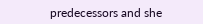predecessors and she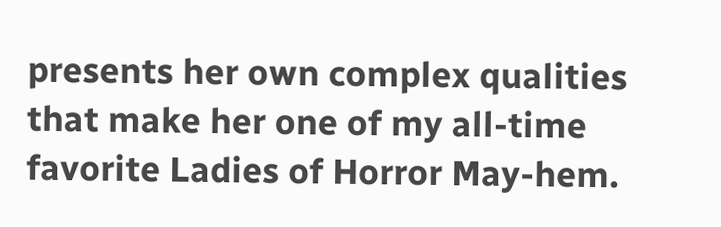presents her own complex qualities that make her one of my all-time favorite Ladies of Horror May-hem.